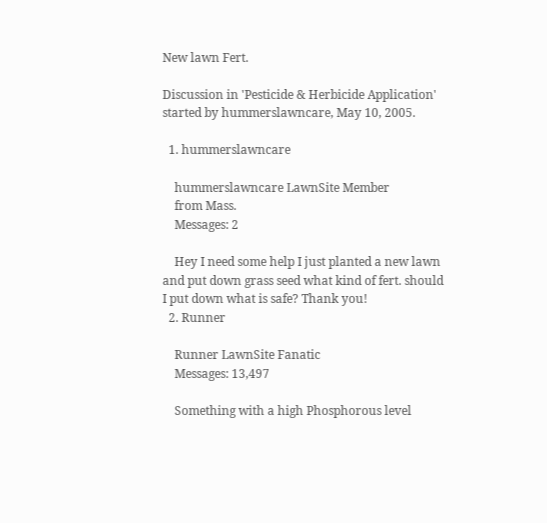New lawn Fert.

Discussion in 'Pesticide & Herbicide Application' started by hummerslawncare, May 10, 2005.

  1. hummerslawncare

    hummerslawncare LawnSite Member
    from Mass.
    Messages: 2

    Hey I need some help I just planted a new lawn and put down grass seed what kind of fert. should I put down what is safe? Thank you!
  2. Runner

    Runner LawnSite Fanatic
    Messages: 13,497

    Something with a high Phosphorous level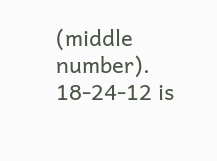(middle number). 18-24-12 is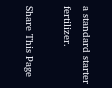a standard starter fertilizer.

Share This Page